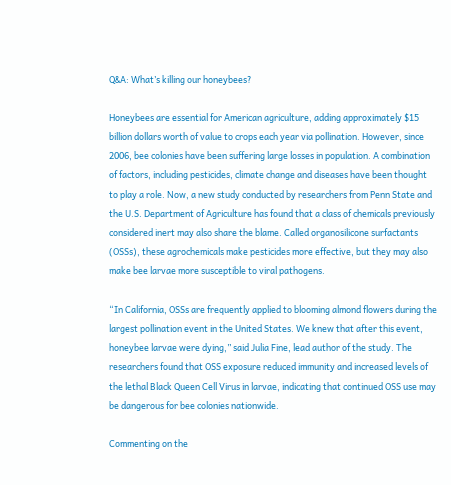Q&A: What’s killing our honeybees?

Honeybees are essential for American agriculture, adding approximately $15 billion dollars worth of value to crops each year via pollination. However, since 2006, bee colonies have been suffering large losses in population. A combination of factors, including pesticides, climate change and diseases have been thought to play a role. Now, a new study conducted by researchers from Penn State and the U.S. Department of Agriculture has found that a class of chemicals previously considered inert may also share the blame. Called organosilicone surfactants (OSSs), these agrochemicals make pesticides more effective, but they may also make bee larvae more susceptible to viral pathogens.

“In California, OSSs are frequently applied to blooming almond flowers during the largest pollination event in the United States. We knew that after this event, honeybee larvae were dying,” said Julia Fine, lead author of the study. The researchers found that OSS exposure reduced immunity and increased levels of the lethal Black Queen Cell Virus in larvae, indicating that continued OSS use may be dangerous for bee colonies nationwide.

Commenting on the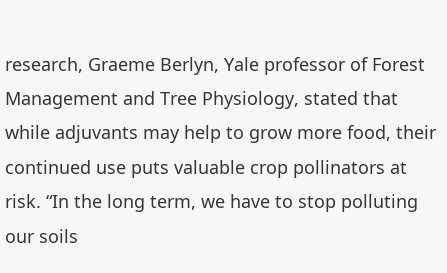research, Graeme Berlyn, Yale professor of Forest Management and Tree Physiology, stated that while adjuvants may help to grow more food, their continued use puts valuable crop pollinators at risk. “In the long term, we have to stop polluting our soils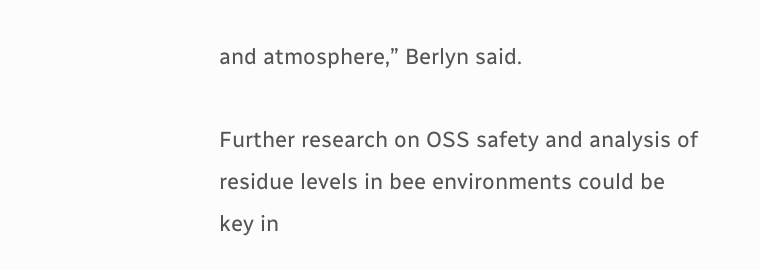and atmosphere,” Berlyn said.

Further research on OSS safety and analysis of residue levels in bee environments could be key in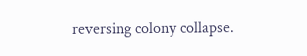reversing colony collapse.